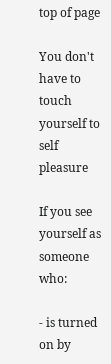top of page

You don't have to touch yourself to self pleasure

If you see yourself as someone who:

- is turned on by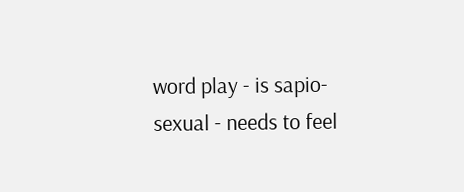word play - is sapio-sexual - needs to feel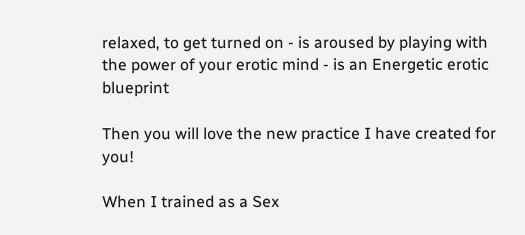relaxed, to get turned on - is aroused by playing with the power of your erotic mind - is an Energetic erotic blueprint

Then you will love the new practice I have created for you!

When I trained as a Sex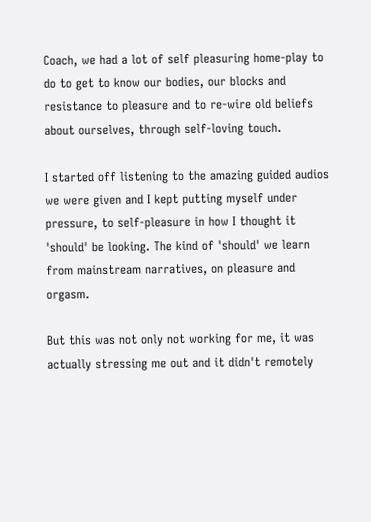Coach, we had a lot of self pleasuring home-play to do to get to know our bodies, our blocks and resistance to pleasure and to re-wire old beliefs about ourselves, through self-loving touch.

I started off listening to the amazing guided audios we were given and I kept putting myself under pressure, to self-pleasure in how I thought it 'should' be looking. The kind of 'should' we learn from mainstream narratives, on pleasure and orgasm.

But this was not only not working for me, it was actually stressing me out and it didn't remotely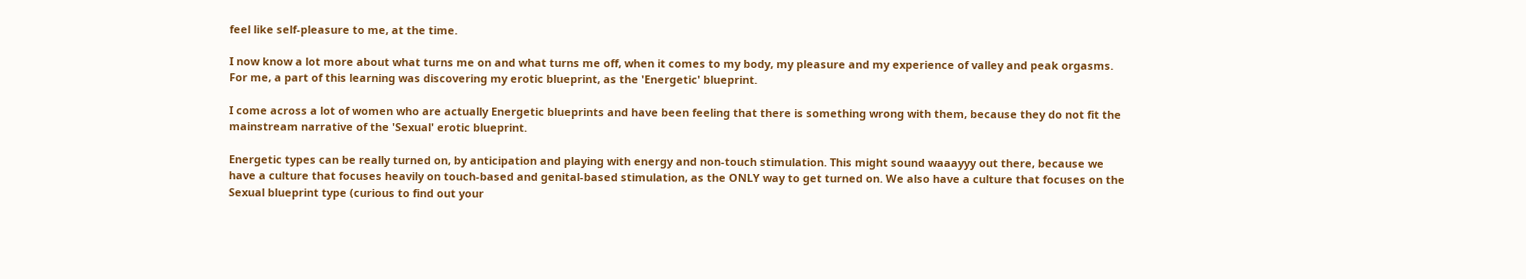feel like self-pleasure to me, at the time.

I now know a lot more about what turns me on and what turns me off, when it comes to my body, my pleasure and my experience of valley and peak orgasms. For me, a part of this learning was discovering my erotic blueprint, as the 'Energetic' blueprint.

I come across a lot of women who are actually Energetic blueprints and have been feeling that there is something wrong with them, because they do not fit the mainstream narrative of the 'Sexual' erotic blueprint.

Energetic types can be really turned on, by anticipation and playing with energy and non-touch stimulation. This might sound waaayyy out there, because we have a culture that focuses heavily on touch-based and genital-based stimulation, as the ONLY way to get turned on. We also have a culture that focuses on the Sexual blueprint type (curious to find out your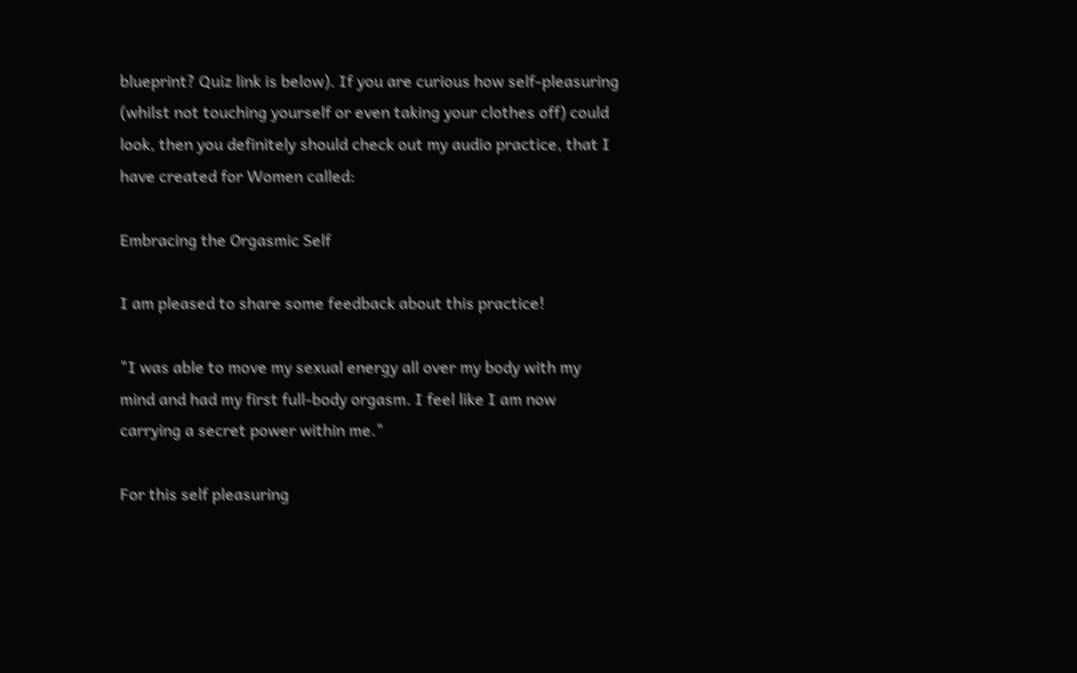blueprint? Quiz link is below). If you are curious how self-pleasuring (whilst not touching yourself or even taking your clothes off) could look, then you definitely should check out my audio practice, that I have created for Women called:

Embracing the Orgasmic Self

I am pleased to share some feedback about this practice!

"I was able to move my sexual energy all over my body with my mind and had my first full-body orgasm. I feel like I am now carrying a secret power within me."

For this self pleasuring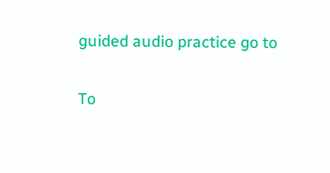guided audio practice go to

To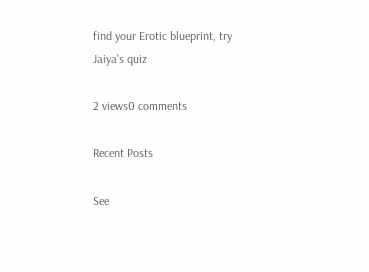find your Erotic blueprint, try Jaiya's quiz

2 views0 comments

Recent Posts

See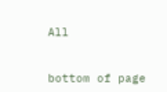All


bottom of page